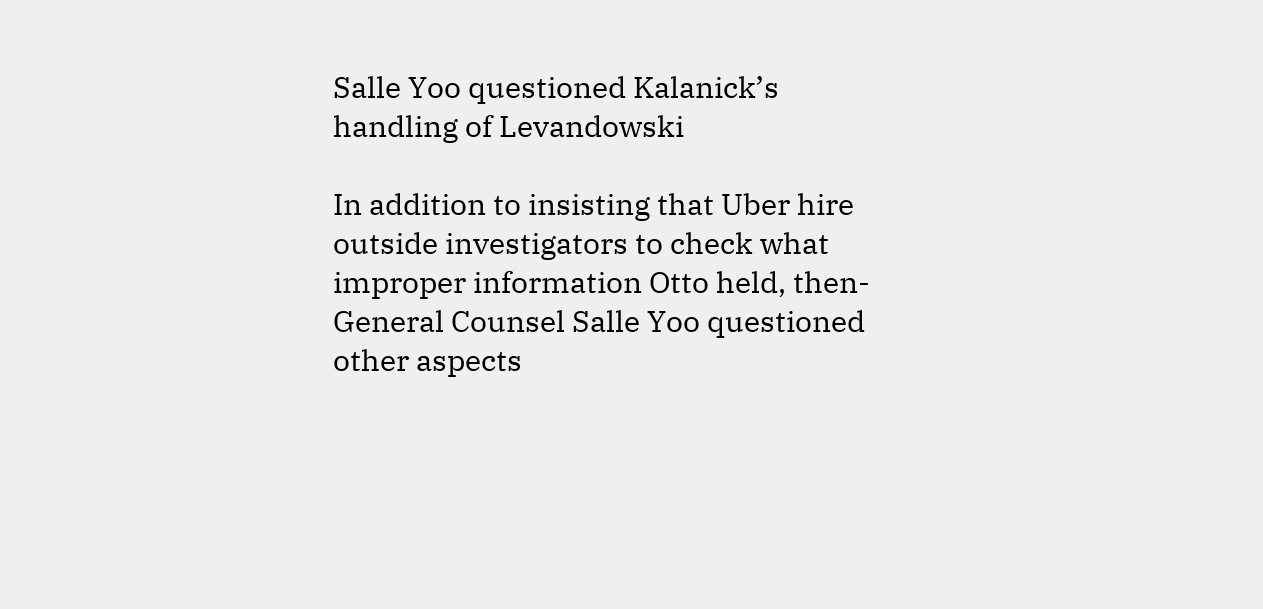Salle Yoo questioned Kalanick’s handling of Levandowski

In addition to insisting that Uber hire outside investigators to check what improper information Otto held, then-General Counsel Salle Yoo questioned other aspects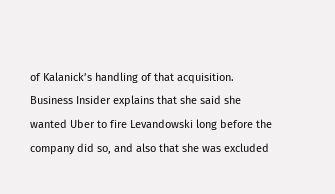of Kalanick’s handling of that acquisition. Business Insider explains that she said she wanted Uber to fire Levandowski long before the company did so, and also that she was excluded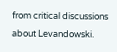from critical discussions about Levandowski.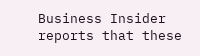Business Insider reports that these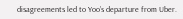disagreements led to Yoo’s departure from Uber.